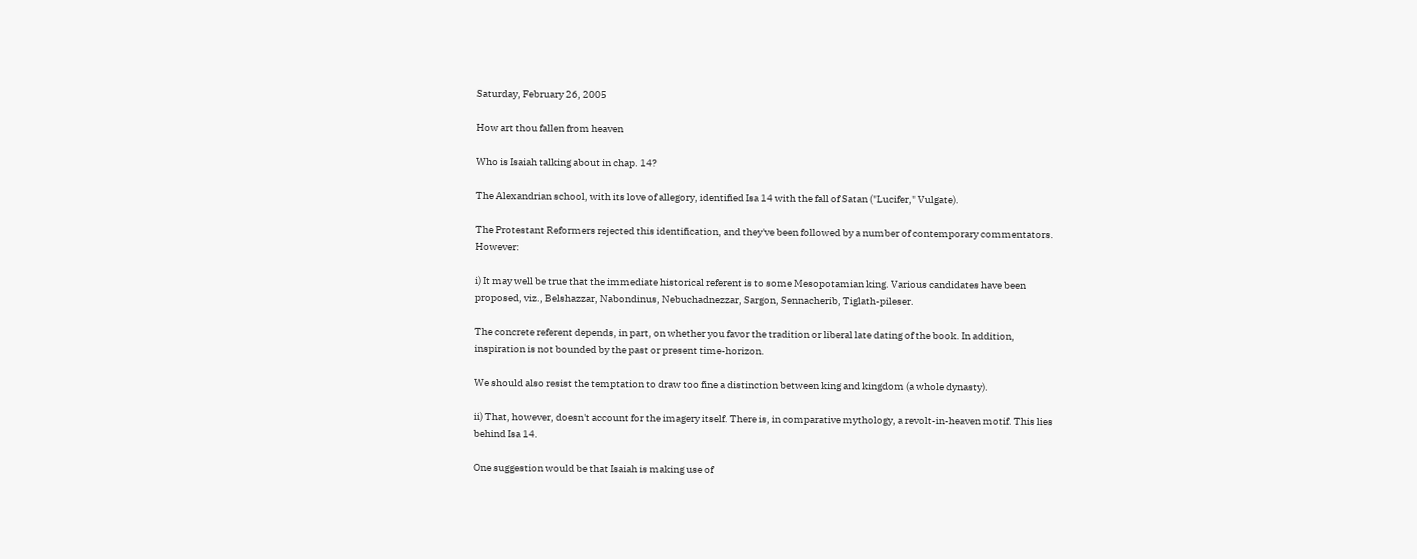Saturday, February 26, 2005

How art thou fallen from heaven

Who is Isaiah talking about in chap. 14?

The Alexandrian school, with its love of allegory, identified Isa 14 with the fall of Satan ("Lucifer," Vulgate).

The Protestant Reformers rejected this identification, and they've been followed by a number of contemporary commentators. However:

i) It may well be true that the immediate historical referent is to some Mesopotamian king. Various candidates have been proposed, viz., Belshazzar, Nabondinus, Nebuchadnezzar, Sargon, Sennacherib, Tiglath-pileser.

The concrete referent depends, in part, on whether you favor the tradition or liberal late dating of the book. In addition, inspiration is not bounded by the past or present time-horizon.

We should also resist the temptation to draw too fine a distinction between king and kingdom (a whole dynasty).

ii) That, however, doesn't account for the imagery itself. There is, in comparative mythology, a revolt-in-heaven motif. This lies behind Isa 14.

One suggestion would be that Isaiah is making use of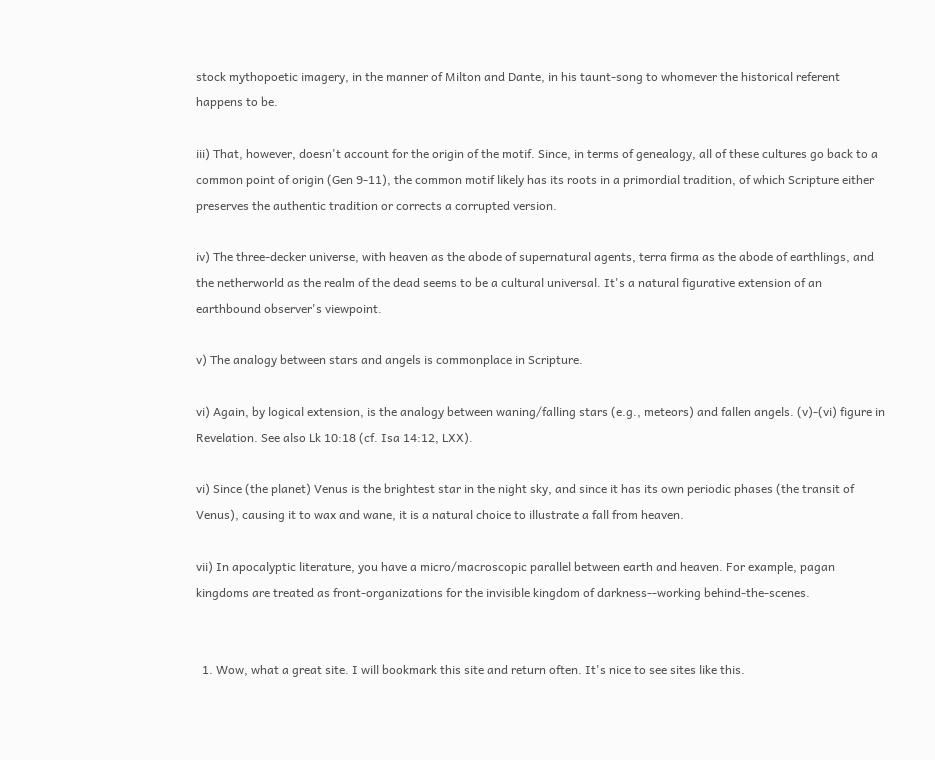stock mythopoetic imagery, in the manner of Milton and Dante, in his taunt-song to whomever the historical referent happens to be.

iii) That, however, doesn't account for the origin of the motif. Since, in terms of genealogy, all of these cultures go back to a common point of origin (Gen 9-11), the common motif likely has its roots in a primordial tradition, of which Scripture either preserves the authentic tradition or corrects a corrupted version.

iv) The three-decker universe, with heaven as the abode of supernatural agents, terra firma as the abode of earthlings, and the netherworld as the realm of the dead seems to be a cultural universal. It's a natural figurative extension of an earthbound observer's viewpoint.

v) The analogy between stars and angels is commonplace in Scripture.

vi) Again, by logical extension, is the analogy between waning/falling stars (e.g., meteors) and fallen angels. (v)-(vi) figure in Revelation. See also Lk 10:18 (cf. Isa 14:12, LXX).

vi) Since (the planet) Venus is the brightest star in the night sky, and since it has its own periodic phases (the transit of Venus), causing it to wax and wane, it is a natural choice to illustrate a fall from heaven.

vii) In apocalyptic literature, you have a micro/macroscopic parallel between earth and heaven. For example, pagan kingdoms are treated as front-organizations for the invisible kingdom of darkness--working behind-the-scenes.


  1. Wow, what a great site. I will bookmark this site and return often. It's nice to see sites like this.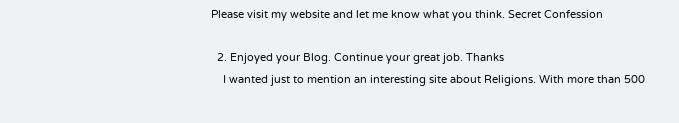Please visit my website and let me know what you think. Secret Confession

  2. Enjoyed your Blog. Continue your great job. Thanks
    I wanted just to mention an interesting site about Religions. With more than 500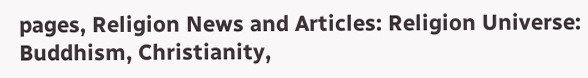pages, Religion News and Articles: Religion Universe: Buddhism, Christianity,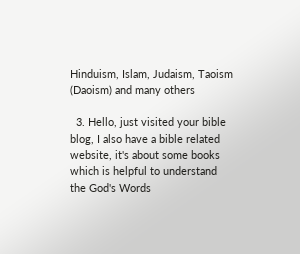Hinduism, Islam, Judaism, Taoism (Daoism) and many others

  3. Hello, just visited your bible blog, I also have a bible related website, it's about some books which is helpful to understand the God's Words